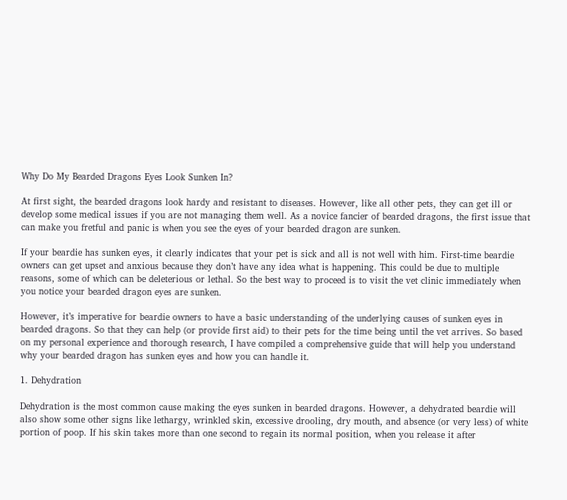Why Do My Bearded Dragons Eyes Look Sunken In?

At first sight, the bearded dragons look hardy and resistant to diseases. However, like all other pets, they can get ill or develop some medical issues if you are not managing them well. As a novice fancier of bearded dragons, the first issue that can make you fretful and panic is when you see the eyes of your bearded dragon are sunken.

If your beardie has sunken eyes, it clearly indicates that your pet is sick and all is not well with him. First-time beardie owners can get upset and anxious because they don’t have any idea what is happening. This could be due to multiple reasons, some of which can be deleterious or lethal. So the best way to proceed is to visit the vet clinic immediately when you notice your bearded dragon eyes are sunken.

However, it’s imperative for beardie owners to have a basic understanding of the underlying causes of sunken eyes in bearded dragons. So that they can help (or provide first aid) to their pets for the time being until the vet arrives. So based on my personal experience and thorough research, I have compiled a comprehensive guide that will help you understand why your bearded dragon has sunken eyes and how you can handle it.

1. Dehydration

Dehydration is the most common cause making the eyes sunken in bearded dragons. However, a dehydrated beardie will also show some other signs like lethargy, wrinkled skin, excessive drooling, dry mouth, and absence (or very less) of white portion of poop. If his skin takes more than one second to regain its normal position, when you release it after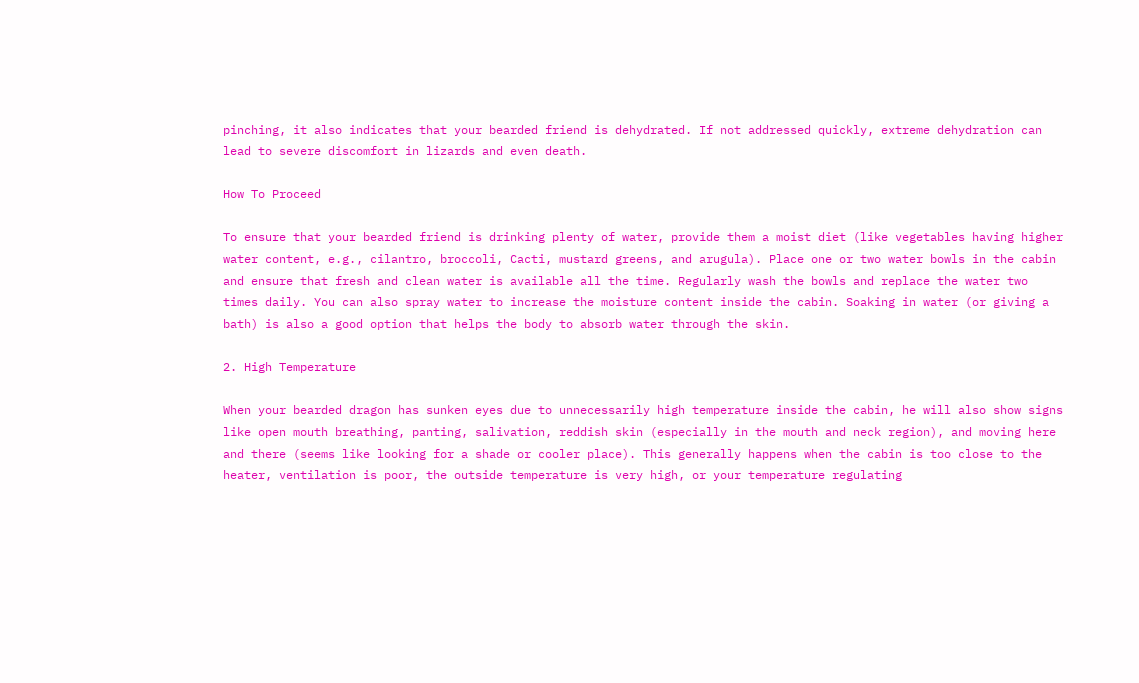pinching, it also indicates that your bearded friend is dehydrated. If not addressed quickly, extreme dehydration can lead to severe discomfort in lizards and even death.

How To Proceed

To ensure that your bearded friend is drinking plenty of water, provide them a moist diet (like vegetables having higher water content, e.g., cilantro, broccoli, Cacti, mustard greens, and arugula). Place one or two water bowls in the cabin and ensure that fresh and clean water is available all the time. Regularly wash the bowls and replace the water two times daily. You can also spray water to increase the moisture content inside the cabin. Soaking in water (or giving a bath) is also a good option that helps the body to absorb water through the skin.

2. High Temperature

When your bearded dragon has sunken eyes due to unnecessarily high temperature inside the cabin, he will also show signs like open mouth breathing, panting, salivation, reddish skin (especially in the mouth and neck region), and moving here and there (seems like looking for a shade or cooler place). This generally happens when the cabin is too close to the heater, ventilation is poor, the outside temperature is very high, or your temperature regulating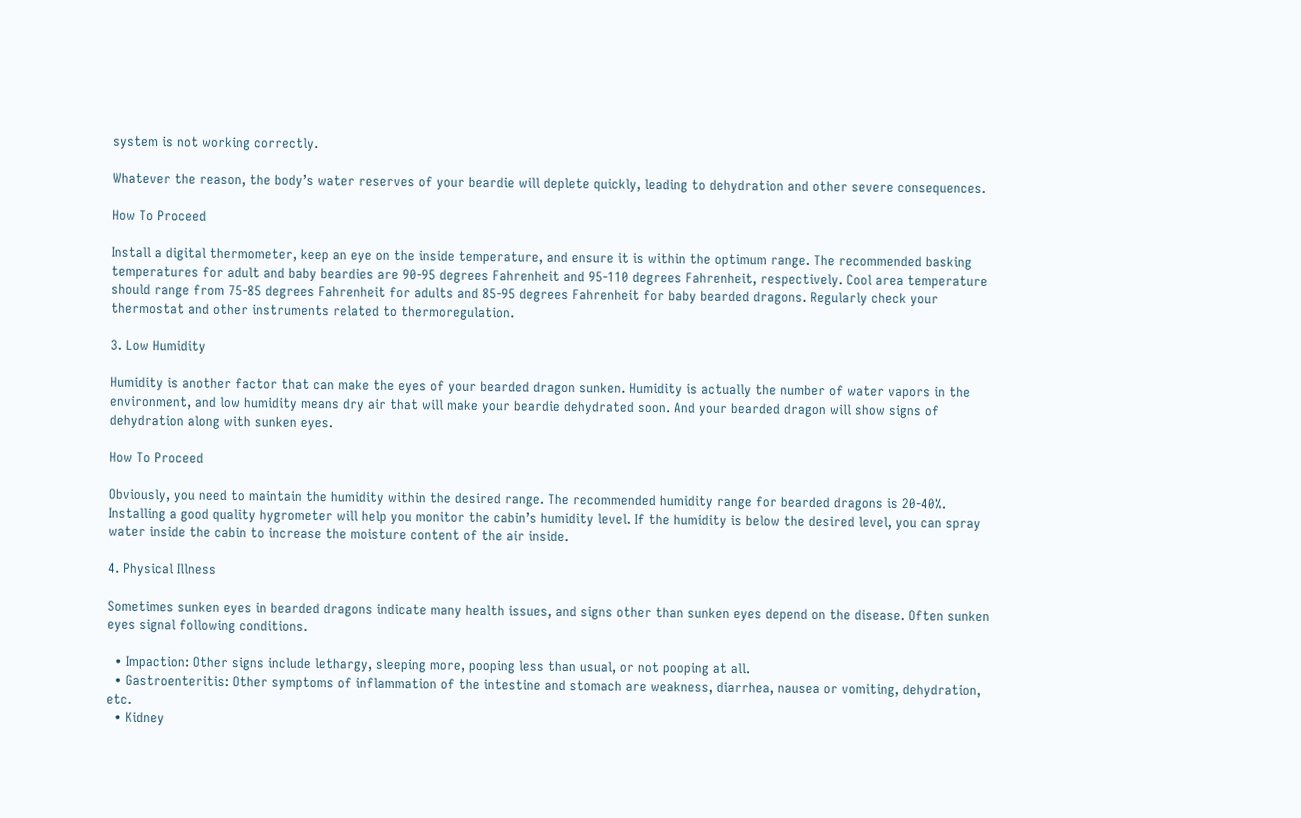system is not working correctly.

Whatever the reason, the body’s water reserves of your beardie will deplete quickly, leading to dehydration and other severe consequences.

How To Proceed

Install a digital thermometer, keep an eye on the inside temperature, and ensure it is within the optimum range. The recommended basking temperatures for adult and baby beardies are 90-95 degrees Fahrenheit and 95-110 degrees Fahrenheit, respectively. Cool area temperature should range from 75-85 degrees Fahrenheit for adults and 85-95 degrees Fahrenheit for baby bearded dragons. Regularly check your thermostat and other instruments related to thermoregulation.

3. Low Humidity

Humidity is another factor that can make the eyes of your bearded dragon sunken. Humidity is actually the number of water vapors in the environment, and low humidity means dry air that will make your beardie dehydrated soon. And your bearded dragon will show signs of dehydration along with sunken eyes.

How To Proceed

Obviously, you need to maintain the humidity within the desired range. The recommended humidity range for bearded dragons is 20-40%. Installing a good quality hygrometer will help you monitor the cabin’s humidity level. If the humidity is below the desired level, you can spray water inside the cabin to increase the moisture content of the air inside.

4. Physical Illness

Sometimes sunken eyes in bearded dragons indicate many health issues, and signs other than sunken eyes depend on the disease. Often sunken eyes signal following conditions.

  • Impaction: Other signs include lethargy, sleeping more, pooping less than usual, or not pooping at all.
  • Gastroenteritis: Other symptoms of inflammation of the intestine and stomach are weakness, diarrhea, nausea or vomiting, dehydration, etc.
  • Kidney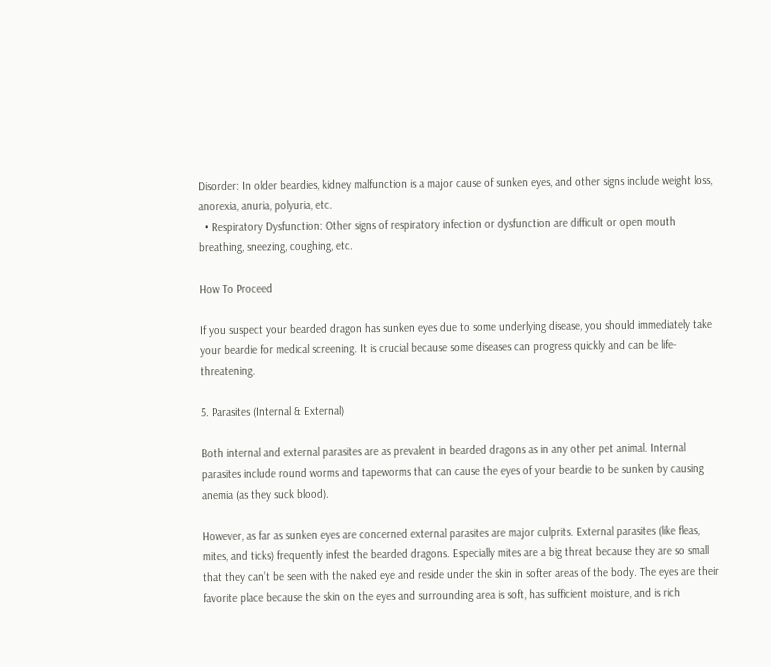Disorder: In older beardies, kidney malfunction is a major cause of sunken eyes, and other signs include weight loss, anorexia, anuria, polyuria, etc.
  • Respiratory Dysfunction: Other signs of respiratory infection or dysfunction are difficult or open mouth breathing, sneezing, coughing, etc.

How To Proceed

If you suspect your bearded dragon has sunken eyes due to some underlying disease, you should immediately take your beardie for medical screening. It is crucial because some diseases can progress quickly and can be life-threatening.

5. Parasites (Internal & External)

Both internal and external parasites are as prevalent in bearded dragons as in any other pet animal. Internal parasites include round worms and tapeworms that can cause the eyes of your beardie to be sunken by causing anemia (as they suck blood).

However, as far as sunken eyes are concerned external parasites are major culprits. External parasites (like fleas, mites, and ticks) frequently infest the bearded dragons. Especially mites are a big threat because they are so small that they can’t be seen with the naked eye and reside under the skin in softer areas of the body. The eyes are their favorite place because the skin on the eyes and surrounding area is soft, has sufficient moisture, and is rich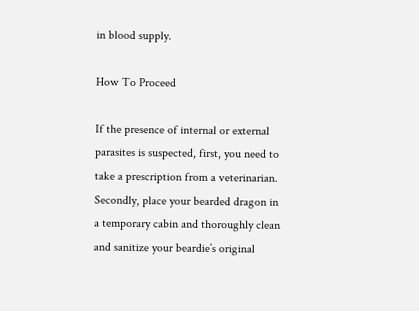in blood supply.

How To Proceed

If the presence of internal or external parasites is suspected, first, you need to take a prescription from a veterinarian. Secondly, place your bearded dragon in a temporary cabin and thoroughly clean and sanitize your beardie’s original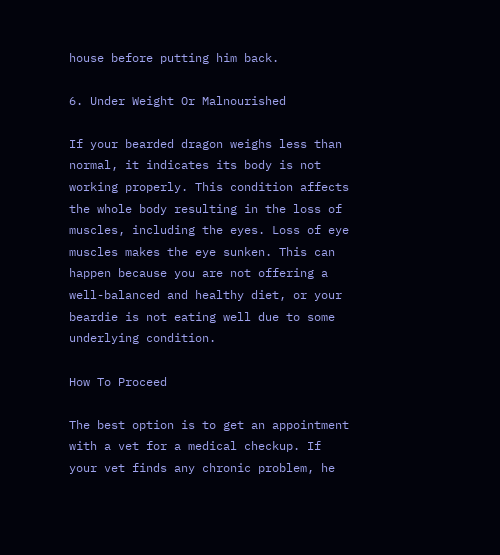house before putting him back.

6. Under Weight Or Malnourished

If your bearded dragon weighs less than normal, it indicates its body is not working properly. This condition affects the whole body resulting in the loss of muscles, including the eyes. Loss of eye muscles makes the eye sunken. This can happen because you are not offering a well-balanced and healthy diet, or your beardie is not eating well due to some underlying condition.

How To Proceed

The best option is to get an appointment with a vet for a medical checkup. If your vet finds any chronic problem, he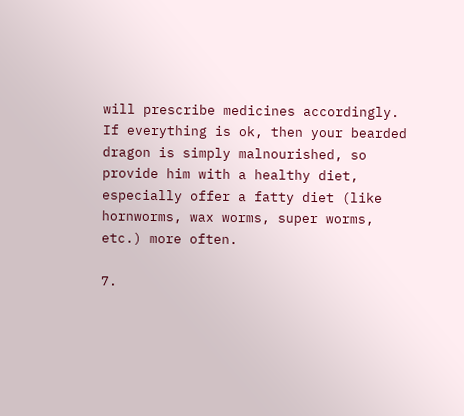will prescribe medicines accordingly. If everything is ok, then your bearded dragon is simply malnourished, so provide him with a healthy diet, especially offer a fatty diet (like hornworms, wax worms, super worms, etc.) more often.

7.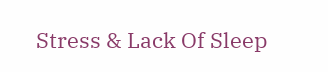Stress & Lack Of Sleep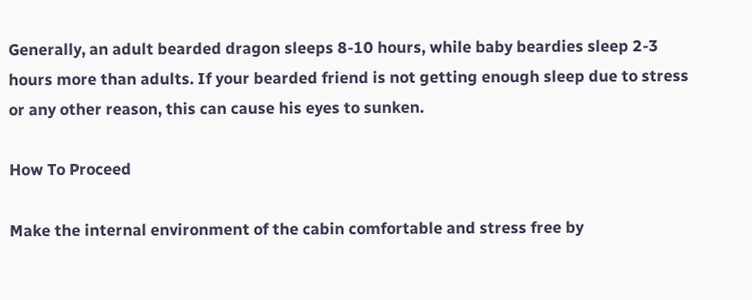Generally, an adult bearded dragon sleeps 8-10 hours, while baby beardies sleep 2-3 hours more than adults. If your bearded friend is not getting enough sleep due to stress or any other reason, this can cause his eyes to sunken.

How To Proceed

Make the internal environment of the cabin comfortable and stress free by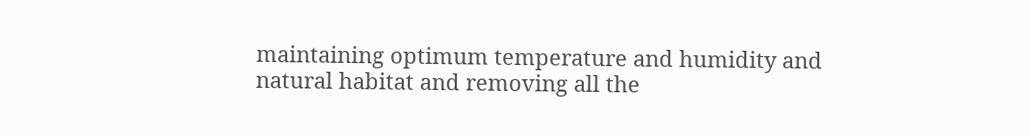maintaining optimum temperature and humidity and natural habitat and removing all the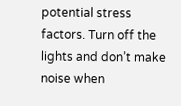potential stress factors. Turn off the lights and don’t make noise when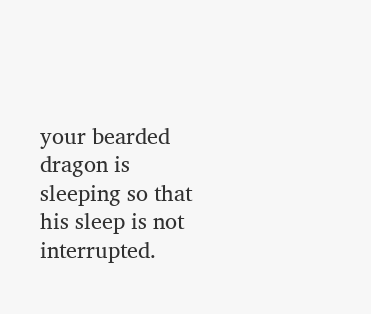your bearded dragon is sleeping so that his sleep is not interrupted.